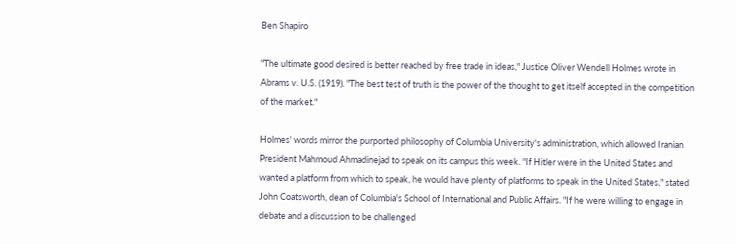Ben Shapiro

"The ultimate good desired is better reached by free trade in ideas," Justice Oliver Wendell Holmes wrote in Abrams v. U.S. (1919). "The best test of truth is the power of the thought to get itself accepted in the competition of the market."

Holmes' words mirror the purported philosophy of Columbia University's administration, which allowed Iranian President Mahmoud Ahmadinejad to speak on its campus this week. "If Hitler were in the United States and wanted a platform from which to speak, he would have plenty of platforms to speak in the United States," stated John Coatsworth, dean of Columbia's School of International and Public Affairs. "If he were willing to engage in debate and a discussion to be challenged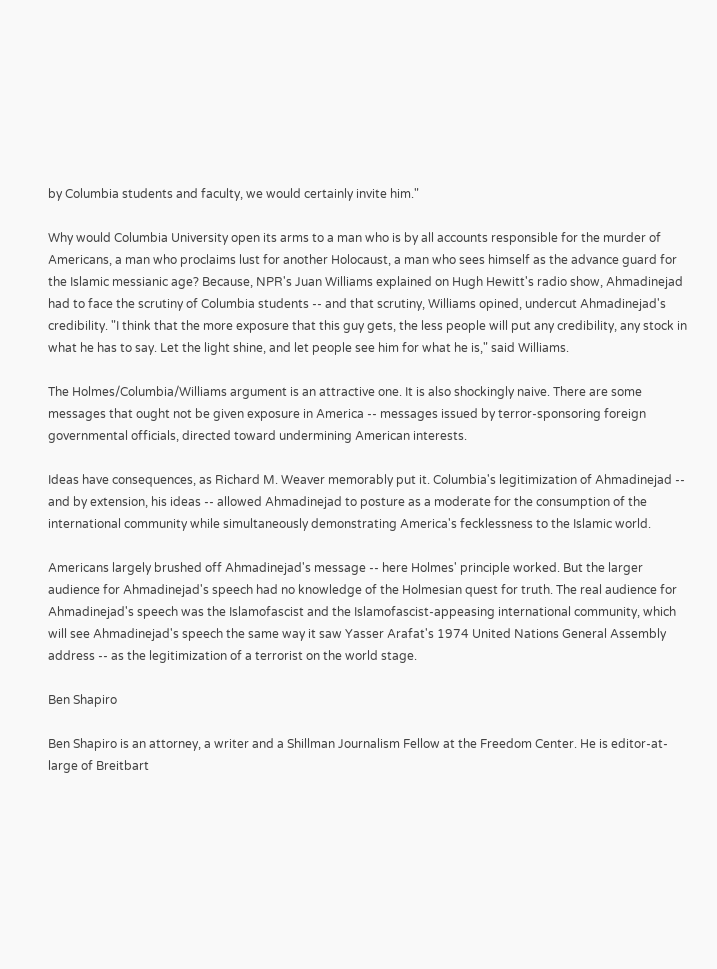by Columbia students and faculty, we would certainly invite him."

Why would Columbia University open its arms to a man who is by all accounts responsible for the murder of Americans, a man who proclaims lust for another Holocaust, a man who sees himself as the advance guard for the Islamic messianic age? Because, NPR's Juan Williams explained on Hugh Hewitt's radio show, Ahmadinejad had to face the scrutiny of Columbia students -- and that scrutiny, Williams opined, undercut Ahmadinejad's credibility. "I think that the more exposure that this guy gets, the less people will put any credibility, any stock in what he has to say. Let the light shine, and let people see him for what he is," said Williams.

The Holmes/Columbia/Williams argument is an attractive one. It is also shockingly naive. There are some messages that ought not be given exposure in America -- messages issued by terror-sponsoring foreign governmental officials, directed toward undermining American interests.

Ideas have consequences, as Richard M. Weaver memorably put it. Columbia's legitimization of Ahmadinejad -- and by extension, his ideas -- allowed Ahmadinejad to posture as a moderate for the consumption of the international community while simultaneously demonstrating America's fecklessness to the Islamic world.

Americans largely brushed off Ahmadinejad's message -- here Holmes' principle worked. But the larger audience for Ahmadinejad's speech had no knowledge of the Holmesian quest for truth. The real audience for Ahmadinejad's speech was the Islamofascist and the Islamofascist-appeasing international community, which will see Ahmadinejad's speech the same way it saw Yasser Arafat's 1974 United Nations General Assembly address -- as the legitimization of a terrorist on the world stage.

Ben Shapiro

Ben Shapiro is an attorney, a writer and a Shillman Journalism Fellow at the Freedom Center. He is editor-at-large of Breitbart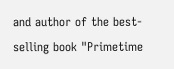and author of the best-selling book "Primetime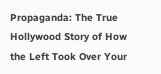Propaganda: The True Hollywood Story of How the Left Took Over Your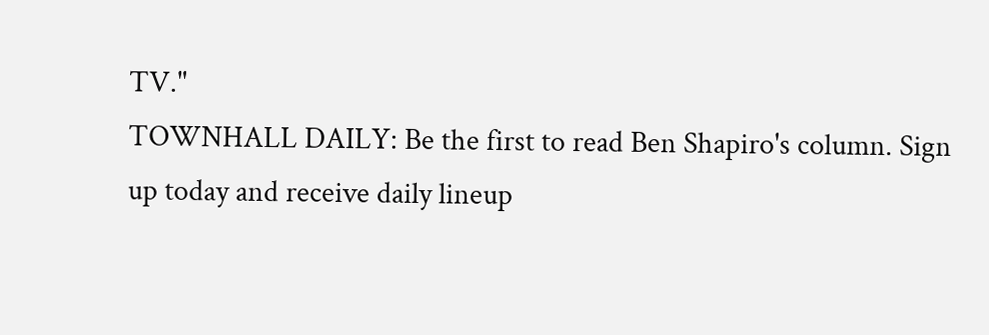TV."
TOWNHALL DAILY: Be the first to read Ben Shapiro's column. Sign up today and receive daily lineup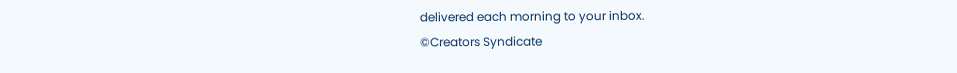delivered each morning to your inbox.
©Creators Syndicate